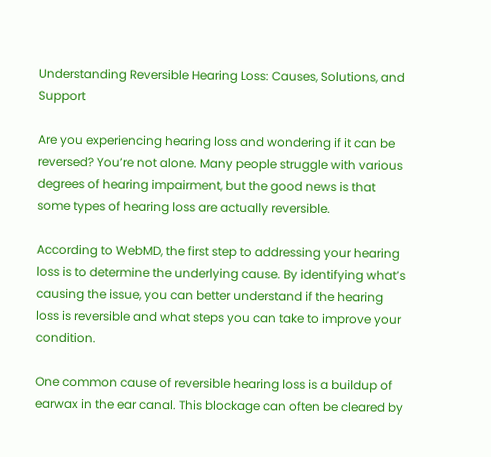Understanding Reversible Hearing Loss: Causes, Solutions, and Support

Are you experiencing hearing loss and wondering if it can be reversed? You’re not alone. Many people struggle with various degrees of hearing impairment, but the good news is that some types of hearing loss are actually reversible.

According to WebMD, the first step to addressing your hearing loss is to determine the underlying cause. By identifying what’s causing the issue, you can better understand if the hearing loss is reversible and what steps you can take to improve your condition.

One common cause of reversible hearing loss is a buildup of earwax in the ear canal. This blockage can often be cleared by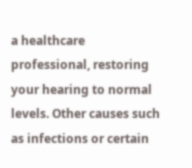a healthcare professional, restoring your hearing to normal levels. Other causes such as infections or certain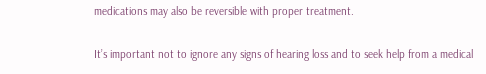medications may also be reversible with proper treatment.

It’s important not to ignore any signs of hearing loss and to seek help from a medical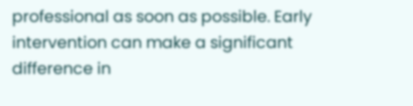professional as soon as possible. Early intervention can make a significant difference in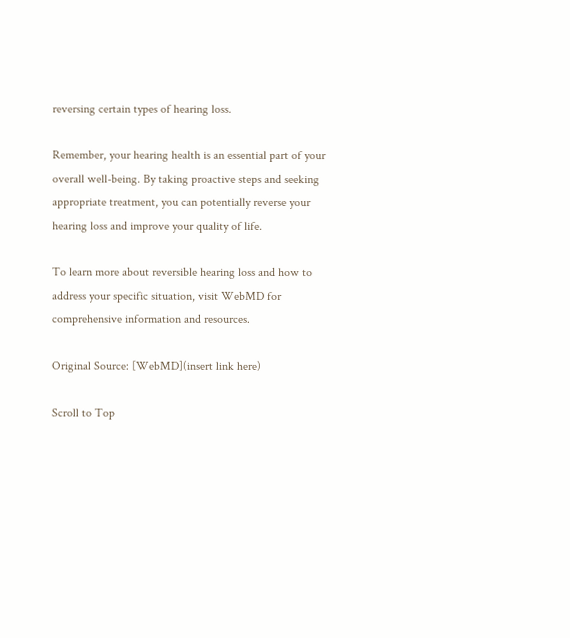reversing certain types of hearing loss.

Remember, your hearing health is an essential part of your overall well-being. By taking proactive steps and seeking appropriate treatment, you can potentially reverse your hearing loss and improve your quality of life.

To learn more about reversible hearing loss and how to address your specific situation, visit WebMD for comprehensive information and resources.

Original Source: [WebMD](insert link here)

Scroll to Top